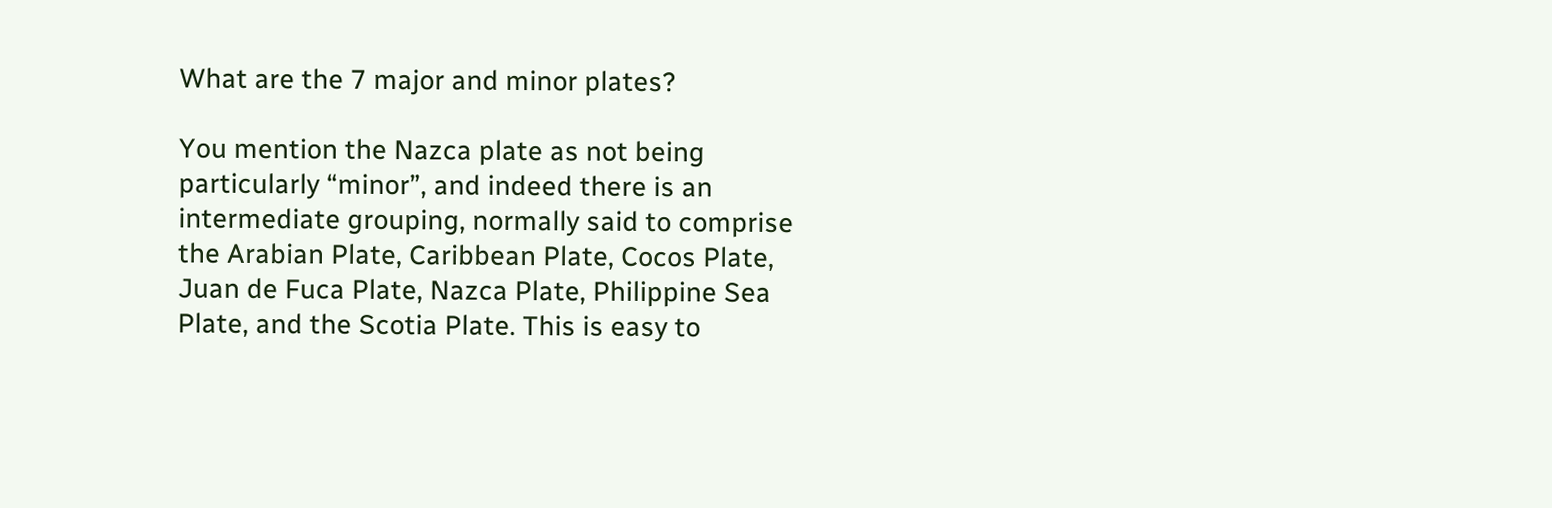What are the 7 major and minor plates?

You mention the Nazca plate as not being particularly “minor”, and indeed there is an intermediate grouping, normally said to comprise the Arabian Plate, Caribbean Plate, Cocos Plate, Juan de Fuca Plate, Nazca Plate, Philippine Sea Plate, and the Scotia Plate. This is easy to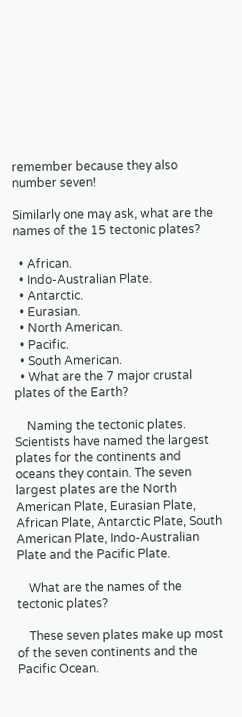remember because they also number seven!

Similarly one may ask, what are the names of the 15 tectonic plates?

  • African.
  • Indo-Australian Plate.
  • Antarctic.
  • Eurasian.
  • North American.
  • Pacific.
  • South American.
  • What are the 7 major crustal plates of the Earth?

    Naming the tectonic plates. Scientists have named the largest plates for the continents and oceans they contain. The seven largest plates are the North American Plate, Eurasian Plate, African Plate, Antarctic Plate, South American Plate, Indo-Australian Plate and the Pacific Plate.

    What are the names of the tectonic plates?

    These seven plates make up most of the seven continents and the Pacific Ocean.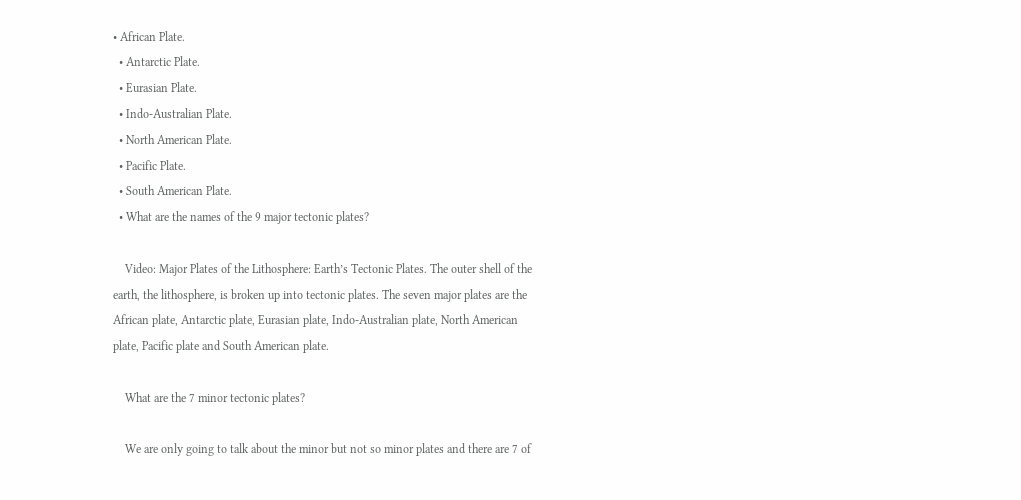• African Plate.
  • Antarctic Plate.
  • Eurasian Plate.
  • Indo-Australian Plate.
  • North American Plate.
  • Pacific Plate.
  • South American Plate.
  • What are the names of the 9 major tectonic plates?

    Video: Major Plates of the Lithosphere: Earth’s Tectonic Plates. The outer shell of the earth, the lithosphere, is broken up into tectonic plates. The seven major plates are the African plate, Antarctic plate, Eurasian plate, Indo-Australian plate, North American plate, Pacific plate and South American plate.

    What are the 7 minor tectonic plates?

    We are only going to talk about the minor but not so minor plates and there are 7 of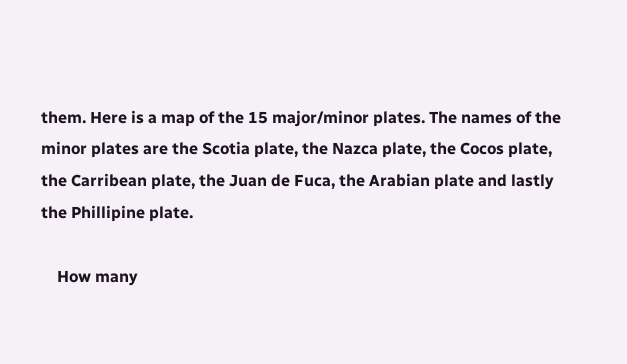them. Here is a map of the 15 major/minor plates. The names of the minor plates are the Scotia plate, the Nazca plate, the Cocos plate, the Carribean plate, the Juan de Fuca, the Arabian plate and lastly the Phillipine plate.

    How many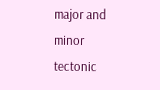major and minor tectonic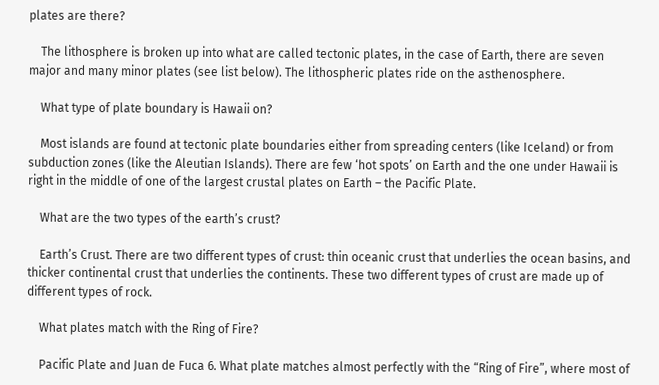plates are there?

    The lithosphere is broken up into what are called tectonic plates, in the case of Earth, there are seven major and many minor plates (see list below). The lithospheric plates ride on the asthenosphere.

    What type of plate boundary is Hawaii on?

    Most islands are found at tectonic plate boundaries either from spreading centers (like Iceland) or from subduction zones (like the Aleutian Islands). There are few ‘hot spots’ on Earth and the one under Hawaii is right in the middle of one of the largest crustal plates on Earth – the Pacific Plate.

    What are the two types of the earth’s crust?

    Earth’s Crust. There are two different types of crust: thin oceanic crust that underlies the ocean basins, and thicker continental crust that underlies the continents. These two different types of crust are made up of different types of rock.

    What plates match with the Ring of Fire?

    Pacific Plate and Juan de Fuca 6. What plate matches almost perfectly with the “Ring of Fire”, where most of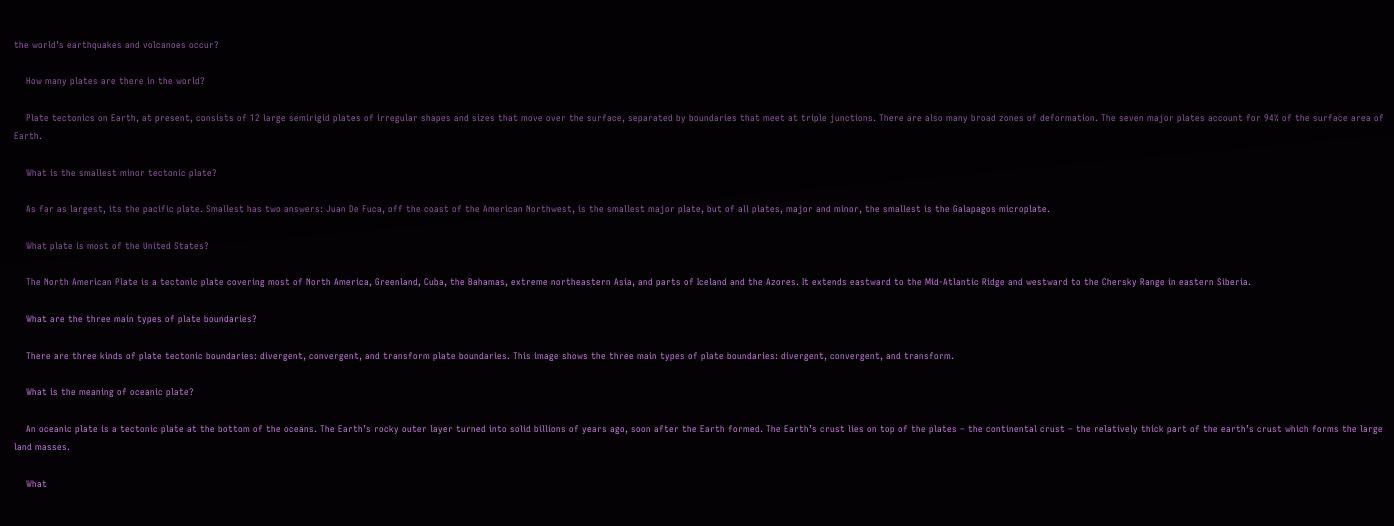the world’s earthquakes and volcanoes occur?

    How many plates are there in the world?

    Plate tectonics on Earth, at present, consists of 12 large semirigid plates of irregular shapes and sizes that move over the surface, separated by boundaries that meet at triple junctions. There are also many broad zones of deformation. The seven major plates account for 94% of the surface area of Earth.

    What is the smallest minor tectonic plate?

    As far as largest, its the pacific plate. Smallest has two answers: Juan De Fuca, off the coast of the American Northwest, is the smallest major plate, but of all plates, major and minor, the smallest is the Galapagos microplate.

    What plate is most of the United States?

    The North American Plate is a tectonic plate covering most of North America, Greenland, Cuba, the Bahamas, extreme northeastern Asia, and parts of Iceland and the Azores. It extends eastward to the Mid-Atlantic Ridge and westward to the Chersky Range in eastern Siberia.

    What are the three main types of plate boundaries?

    There are three kinds of plate tectonic boundaries: divergent, convergent, and transform plate boundaries. This image shows the three main types of plate boundaries: divergent, convergent, and transform.

    What is the meaning of oceanic plate?

    An oceanic plate is a tectonic plate at the bottom of the oceans. The Earth’s rocky outer layer turned into solid billions of years ago, soon after the Earth formed. The Earth’s crust lies on top of the plates – the continental crust – the relatively thick part of the earth’s crust which forms the large land masses.

    What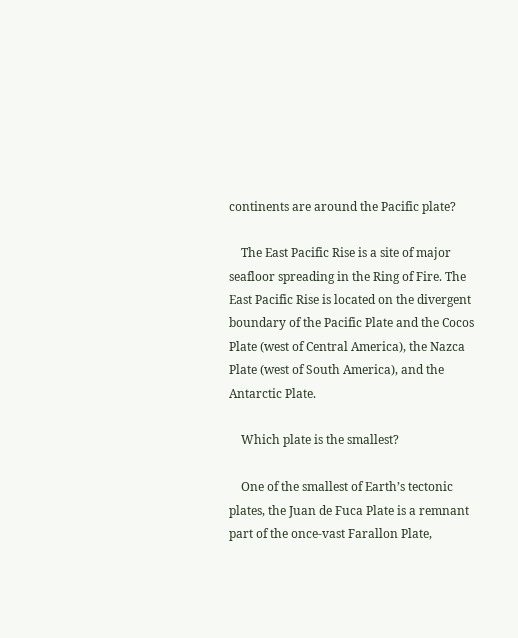continents are around the Pacific plate?

    The East Pacific Rise is a site of major seafloor spreading in the Ring of Fire. The East Pacific Rise is located on the divergent boundary of the Pacific Plate and the Cocos Plate (west of Central America), the Nazca Plate (west of South America), and the Antarctic Plate.

    Which plate is the smallest?

    One of the smallest of Earth’s tectonic plates, the Juan de Fuca Plate is a remnant part of the once-vast Farallon Plate,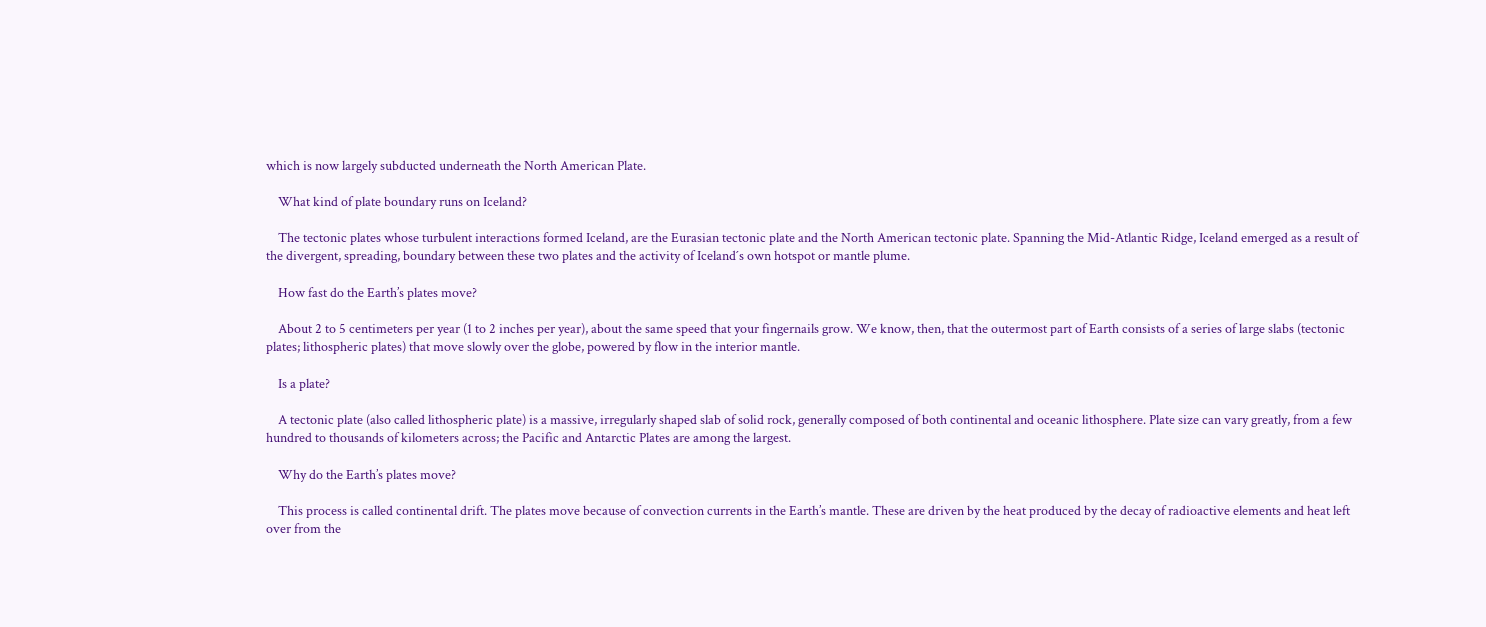which is now largely subducted underneath the North American Plate.

    What kind of plate boundary runs on Iceland?

    The tectonic plates whose turbulent interactions formed Iceland, are the Eurasian tectonic plate and the North American tectonic plate. Spanning the Mid-Atlantic Ridge, Iceland emerged as a result of the divergent, spreading, boundary between these two plates and the activity of Iceland´s own hotspot or mantle plume.

    How fast do the Earth’s plates move?

    About 2 to 5 centimeters per year (1 to 2 inches per year), about the same speed that your fingernails grow. We know, then, that the outermost part of Earth consists of a series of large slabs (tectonic plates; lithospheric plates) that move slowly over the globe, powered by flow in the interior mantle.

    Is a plate?

    A tectonic plate (also called lithospheric plate) is a massive, irregularly shaped slab of solid rock, generally composed of both continental and oceanic lithosphere. Plate size can vary greatly, from a few hundred to thousands of kilometers across; the Pacific and Antarctic Plates are among the largest.

    Why do the Earth’s plates move?

    This process is called continental drift. The plates move because of convection currents in the Earth’s mantle. These are driven by the heat produced by the decay of radioactive elements and heat left over from the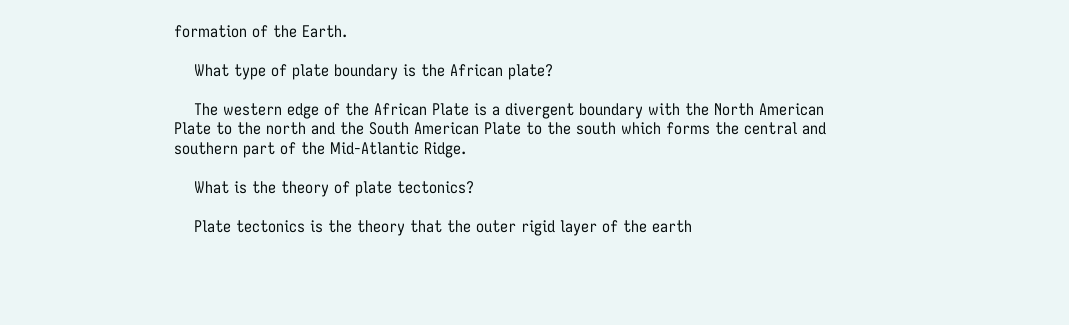formation of the Earth.

    What type of plate boundary is the African plate?

    The western edge of the African Plate is a divergent boundary with the North American Plate to the north and the South American Plate to the south which forms the central and southern part of the Mid-Atlantic Ridge.

    What is the theory of plate tectonics?

    Plate tectonics is the theory that the outer rigid layer of the earth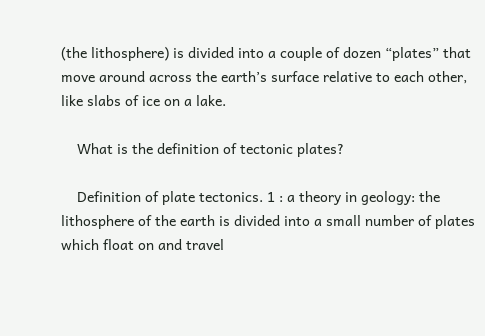(the lithosphere) is divided into a couple of dozen “plates” that move around across the earth’s surface relative to each other, like slabs of ice on a lake.

    What is the definition of tectonic plates?

    Definition of plate tectonics. 1 : a theory in geology: the lithosphere of the earth is divided into a small number of plates which float on and travel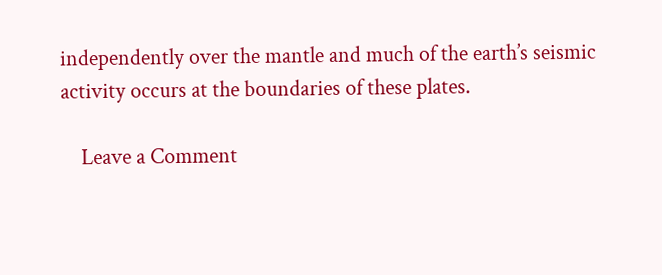independently over the mantle and much of the earth’s seismic activity occurs at the boundaries of these plates.

    Leave a Comment